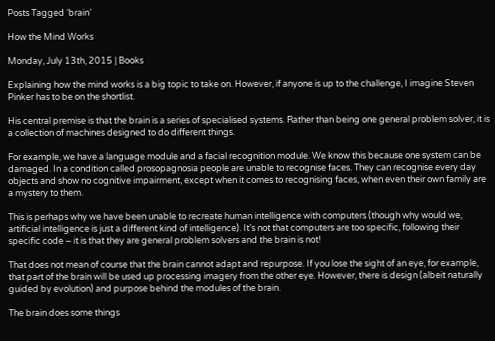Posts Tagged ‘brain’

How the Mind Works

Monday, July 13th, 2015 | Books

Explaining how the mind works is a big topic to take on. However, if anyone is up to the challenge, I imagine Steven Pinker has to be on the shortlist.

His central premise is that the brain is a series of specialised systems. Rather than being one general problem solver, it is a collection of machines designed to do different things.

For example, we have a language module and a facial recognition module. We know this because one system can be damaged. In a condition called prosopagnosia people are unable to recognise faces. They can recognise every day objects and show no cognitive impairment, except when it comes to recognising faces, when even their own family are a mystery to them.

This is perhaps why we have been unable to recreate human intelligence with computers (though why would we, artificial intelligence is just a different kind of intelligence). It’s not that computers are too specific, following their specific code – it is that they are general problem solvers and the brain is not!

That does not mean of course that the brain cannot adapt and repurpose. If you lose the sight of an eye, for example, that part of the brain will be used up processing imagery from the other eye. However, there is design (albeit naturally guided by evolution) and purpose behind the modules of the brain.

The brain does some things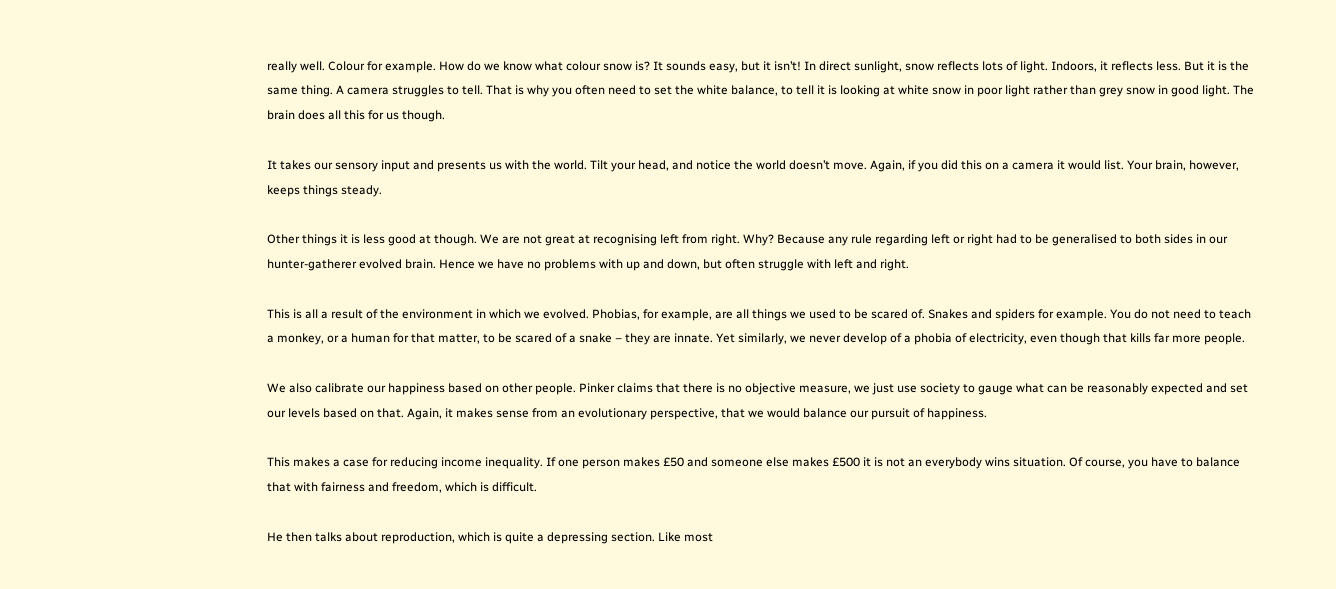really well. Colour for example. How do we know what colour snow is? It sounds easy, but it isn’t! In direct sunlight, snow reflects lots of light. Indoors, it reflects less. But it is the same thing. A camera struggles to tell. That is why you often need to set the white balance, to tell it is looking at white snow in poor light rather than grey snow in good light. The brain does all this for us though.

It takes our sensory input and presents us with the world. Tilt your head, and notice the world doesn’t move. Again, if you did this on a camera it would list. Your brain, however, keeps things steady.

Other things it is less good at though. We are not great at recognising left from right. Why? Because any rule regarding left or right had to be generalised to both sides in our hunter-gatherer evolved brain. Hence we have no problems with up and down, but often struggle with left and right.

This is all a result of the environment in which we evolved. Phobias, for example, are all things we used to be scared of. Snakes and spiders for example. You do not need to teach a monkey, or a human for that matter, to be scared of a snake – they are innate. Yet similarly, we never develop of a phobia of electricity, even though that kills far more people.

We also calibrate our happiness based on other people. Pinker claims that there is no objective measure, we just use society to gauge what can be reasonably expected and set our levels based on that. Again, it makes sense from an evolutionary perspective, that we would balance our pursuit of happiness.

This makes a case for reducing income inequality. If one person makes £50 and someone else makes £500 it is not an everybody wins situation. Of course, you have to balance that with fairness and freedom, which is difficult.

He then talks about reproduction, which is quite a depressing section. Like most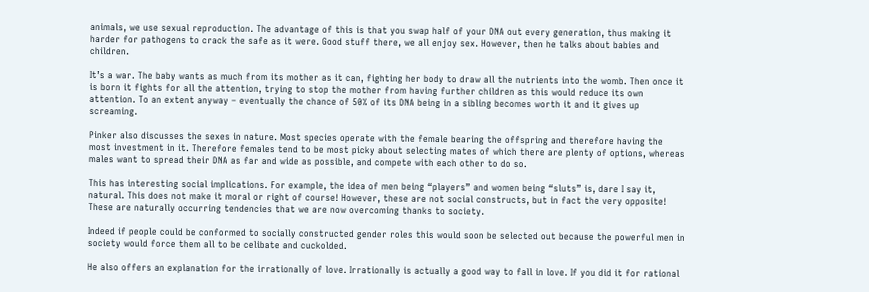animals, we use sexual reproduction. The advantage of this is that you swap half of your DNA out every generation, thus making it harder for pathogens to crack the safe as it were. Good stuff there, we all enjoy sex. However, then he talks about babies and children.

It’s a war. The baby wants as much from its mother as it can, fighting her body to draw all the nutrients into the womb. Then once it is born it fights for all the attention, trying to stop the mother from having further children as this would reduce its own attention. To an extent anyway – eventually the chance of 50% of its DNA being in a sibling becomes worth it and it gives up screaming.

Pinker also discusses the sexes in nature. Most species operate with the female bearing the offspring and therefore having the most investment in it. Therefore females tend to be most picky about selecting mates of which there are plenty of options, whereas males want to spread their DNA as far and wide as possible, and compete with each other to do so.

This has interesting social implications. For example, the idea of men being “players” and women being “sluts” is, dare I say it, natural. This does not make it moral or right of course! However, these are not social constructs, but in fact the very opposite! These are naturally occurring tendencies that we are now overcoming thanks to society.

Indeed if people could be conformed to socially constructed gender roles this would soon be selected out because the powerful men in society would force them all to be celibate and cuckolded.

He also offers an explanation for the irrationally of love. Irrationally is actually a good way to fall in love. If you did it for rational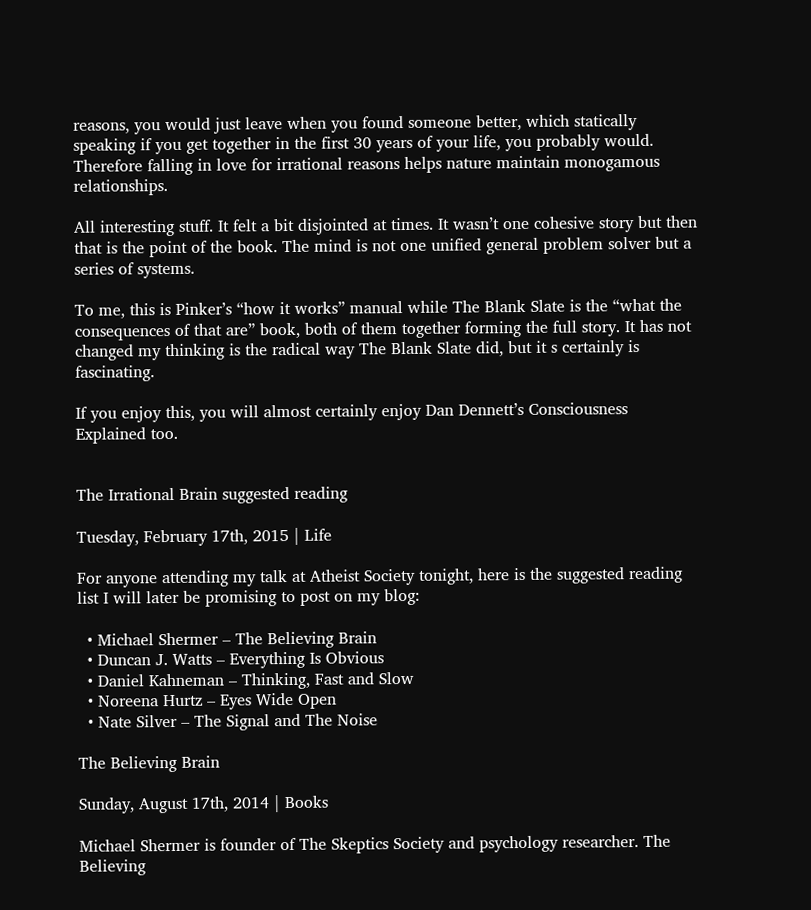reasons, you would just leave when you found someone better, which statically speaking if you get together in the first 30 years of your life, you probably would. Therefore falling in love for irrational reasons helps nature maintain monogamous relationships.

All interesting stuff. It felt a bit disjointed at times. It wasn’t one cohesive story but then that is the point of the book. The mind is not one unified general problem solver but a series of systems.

To me, this is Pinker’s “how it works” manual while The Blank Slate is the “what the consequences of that are” book, both of them together forming the full story. It has not changed my thinking is the radical way The Blank Slate did, but it s certainly is fascinating.

If you enjoy this, you will almost certainly enjoy Dan Dennett’s Consciousness Explained too.


The Irrational Brain suggested reading

Tuesday, February 17th, 2015 | Life

For anyone attending my talk at Atheist Society tonight, here is the suggested reading list I will later be promising to post on my blog:

  • Michael Shermer – The Believing Brain
  • Duncan J. Watts – Everything Is Obvious
  • Daniel Kahneman – Thinking, Fast and Slow
  • Noreena Hurtz – Eyes Wide Open
  • Nate Silver – The Signal and The Noise

The Believing Brain

Sunday, August 17th, 2014 | Books

Michael Shermer is founder of The Skeptics Society and psychology researcher. The Believing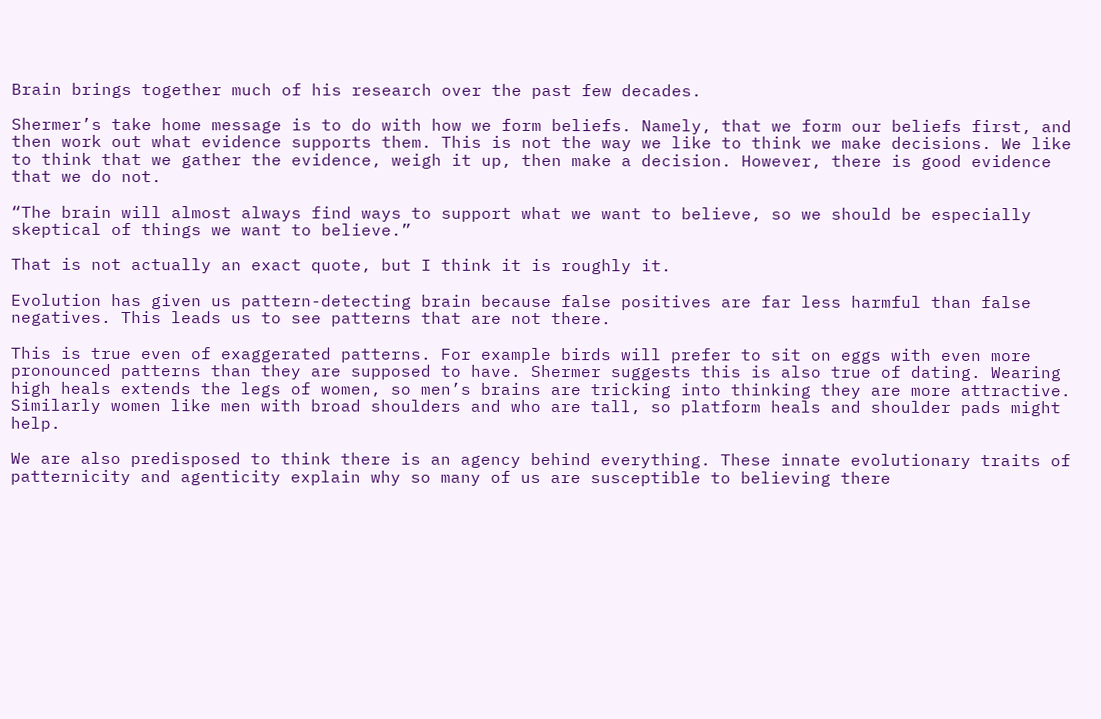Brain brings together much of his research over the past few decades.

Shermer’s take home message is to do with how we form beliefs. Namely, that we form our beliefs first, and then work out what evidence supports them. This is not the way we like to think we make decisions. We like to think that we gather the evidence, weigh it up, then make a decision. However, there is good evidence that we do not.

“The brain will almost always find ways to support what we want to believe, so we should be especially skeptical of things we want to believe.”

That is not actually an exact quote, but I think it is roughly it.

Evolution has given us pattern-detecting brain because false positives are far less harmful than false negatives. This leads us to see patterns that are not there.

This is true even of exaggerated patterns. For example birds will prefer to sit on eggs with even more pronounced patterns than they are supposed to have. Shermer suggests this is also true of dating. Wearing high heals extends the legs of women, so men’s brains are tricking into thinking they are more attractive. Similarly women like men with broad shoulders and who are tall, so platform heals and shoulder pads might help.

We are also predisposed to think there is an agency behind everything. These innate evolutionary traits of patternicity and agenticity explain why so many of us are susceptible to believing there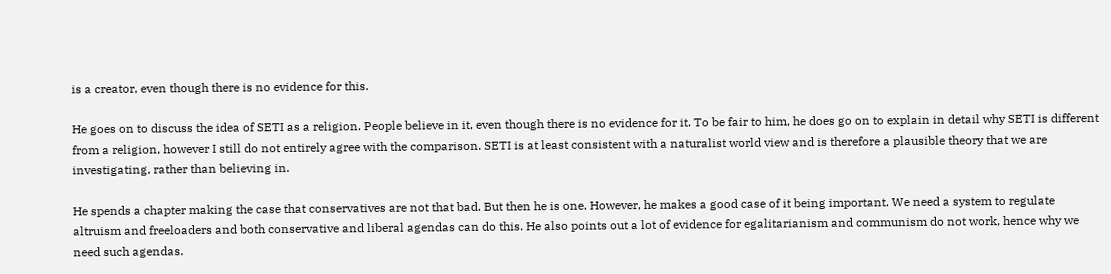is a creator, even though there is no evidence for this.

He goes on to discuss the idea of SETI as a religion. People believe in it, even though there is no evidence for it. To be fair to him, he does go on to explain in detail why SETI is different from a religion, however I still do not entirely agree with the comparison. SETI is at least consistent with a naturalist world view and is therefore a plausible theory that we are investigating, rather than believing in.

He spends a chapter making the case that conservatives are not that bad. But then he is one. However, he makes a good case of it being important. We need a system to regulate altruism and freeloaders and both conservative and liberal agendas can do this. He also points out a lot of evidence for egalitarianism and communism do not work, hence why we need such agendas.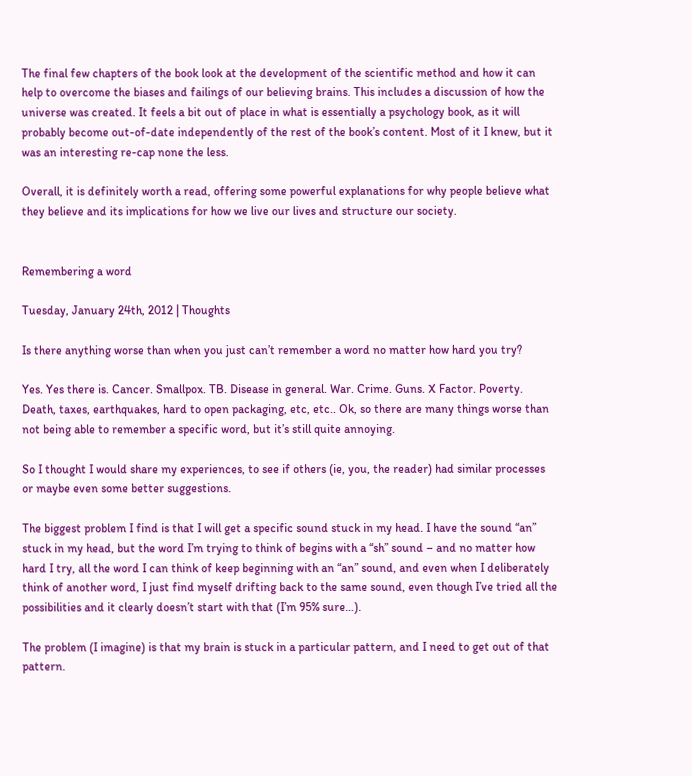The final few chapters of the book look at the development of the scientific method and how it can help to overcome the biases and failings of our believing brains. This includes a discussion of how the universe was created. It feels a bit out of place in what is essentially a psychology book, as it will probably become out-of-date independently of the rest of the book’s content. Most of it I knew, but it was an interesting re-cap none the less.

Overall, it is definitely worth a read, offering some powerful explanations for why people believe what they believe and its implications for how we live our lives and structure our society.


Remembering a word

Tuesday, January 24th, 2012 | Thoughts

Is there anything worse than when you just can’t remember a word no matter how hard you try?

Yes. Yes there is. Cancer. Smallpox. TB. Disease in general. War. Crime. Guns. X Factor. Poverty. Death, taxes, earthquakes, hard to open packaging, etc, etc.. Ok, so there are many things worse than not being able to remember a specific word, but it’s still quite annoying.

So I thought I would share my experiences, to see if others (ie, you, the reader) had similar processes or maybe even some better suggestions.

The biggest problem I find is that I will get a specific sound stuck in my head. I have the sound “an” stuck in my head, but the word I’m trying to think of begins with a “sh” sound – and no matter how hard I try, all the word I can think of keep beginning with an “an” sound, and even when I deliberately think of another word, I just find myself drifting back to the same sound, even though I’ve tried all the possibilities and it clearly doesn’t start with that (I’m 95% sure…).

The problem (I imagine) is that my brain is stuck in a particular pattern, and I need to get out of that pattern.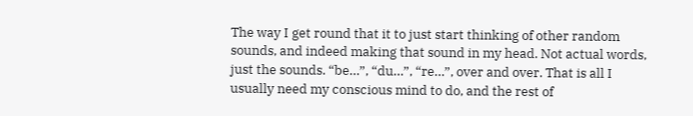The way I get round that it to just start thinking of other random sounds, and indeed making that sound in my head. Not actual words, just the sounds. “be…”, “du…”, “re…”, over and over. That is all I usually need my conscious mind to do, and the rest of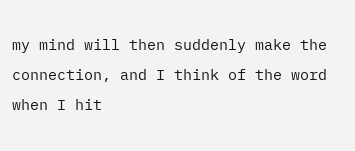my mind will then suddenly make the connection, and I think of the word when I hit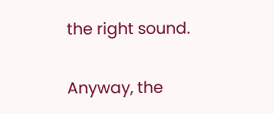the right sound.

Anyway, the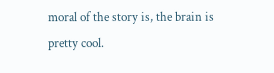moral of the story is, the brain is pretty cool.